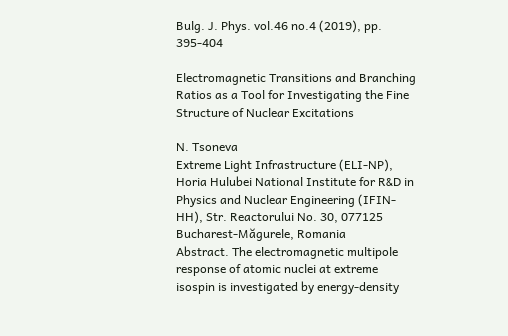Bulg. J. Phys. vol.46 no.4 (2019), pp. 395-404

Electromagnetic Transitions and Branching Ratios as a Tool for Investigating the Fine Structure of Nuclear Excitations

N. Tsoneva
Extreme Light Infrastructure (ELI-NP), Horia Hulubei National Institute for R&D in Physics and Nuclear Engineering (IFIN-HH), Str. Reactorului No. 30, 077125 Bucharest-Măgurele, Romania
Abstract. The electromagnetic multipole response of atomic nuclei at extreme isospin is investigated by energy-density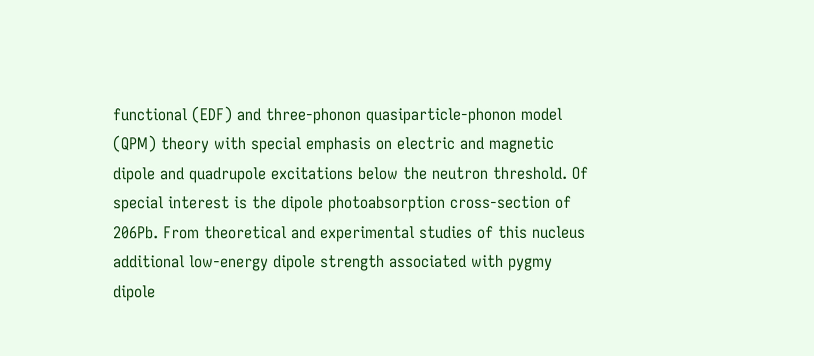functional (EDF) and three-phonon quasiparticle-phonon model (QPM) theory with special emphasis on electric and magnetic dipole and quadrupole excitations below the neutron threshold. Of special interest is the dipole photoabsorption cross-section of 206Pb. From theoretical and experimental studies of this nucleus additional low-energy dipole strength associated with pygmy dipole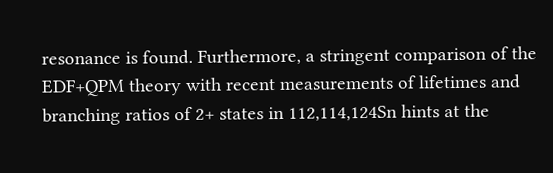resonance is found. Furthermore, a stringent comparison of the EDF+QPM theory with recent measurements of lifetimes and branching ratios of 2+ states in 112,114,124Sn hints at the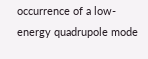occurrence of a low-energy quadrupole mode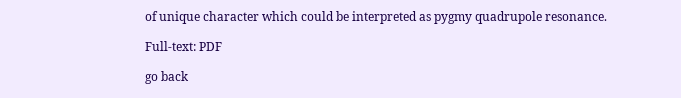of unique character which could be interpreted as pygmy quadrupole resonance.

Full-text: PDF

go back